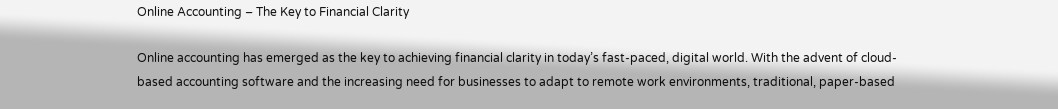Online Accounting – The Key to Financial Clarity

Online accounting has emerged as the key to achieving financial clarity in today’s fast-paced, digital world. With the advent of cloud-based accounting software and the increasing need for businesses to adapt to remote work environments, traditional, paper-based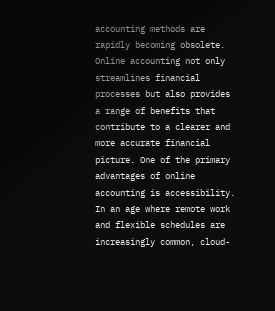accounting methods are rapidly becoming obsolete. Online accounting not only streamlines financial processes but also provides a range of benefits that contribute to a clearer and more accurate financial picture. One of the primary advantages of online accounting is accessibility. In an age where remote work and flexible schedules are increasingly common, cloud-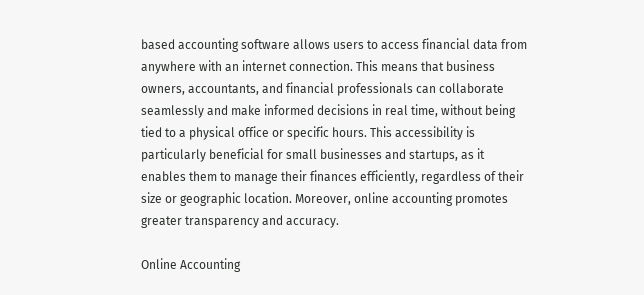based accounting software allows users to access financial data from anywhere with an internet connection. This means that business owners, accountants, and financial professionals can collaborate seamlessly and make informed decisions in real time, without being tied to a physical office or specific hours. This accessibility is particularly beneficial for small businesses and startups, as it enables them to manage their finances efficiently, regardless of their size or geographic location. Moreover, online accounting promotes greater transparency and accuracy.

Online Accounting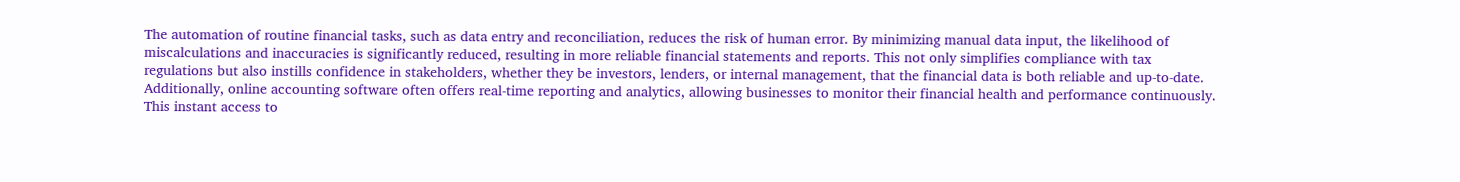The automation of routine financial tasks, such as data entry and reconciliation, reduces the risk of human error. By minimizing manual data input, the likelihood of miscalculations and inaccuracies is significantly reduced, resulting in more reliable financial statements and reports. This not only simplifies compliance with tax regulations but also instills confidence in stakeholders, whether they be investors, lenders, or internal management, that the financial data is both reliable and up-to-date. Additionally, online accounting software often offers real-time reporting and analytics, allowing businesses to monitor their financial health and performance continuously. This instant access to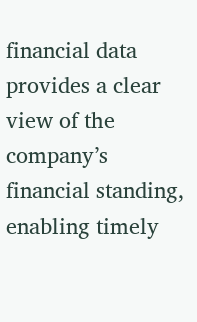financial data provides a clear view of the company’s financial standing, enabling timely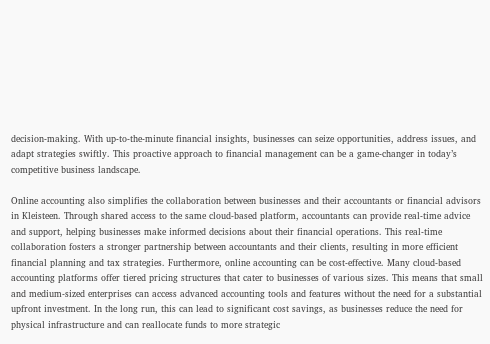decision-making. With up-to-the-minute financial insights, businesses can seize opportunities, address issues, and adapt strategies swiftly. This proactive approach to financial management can be a game-changer in today’s competitive business landscape.

Online accounting also simplifies the collaboration between businesses and their accountants or financial advisors in Kleisteen. Through shared access to the same cloud-based platform, accountants can provide real-time advice and support, helping businesses make informed decisions about their financial operations. This real-time collaboration fosters a stronger partnership between accountants and their clients, resulting in more efficient financial planning and tax strategies. Furthermore, online accounting can be cost-effective. Many cloud-based accounting platforms offer tiered pricing structures that cater to businesses of various sizes. This means that small and medium-sized enterprises can access advanced accounting tools and features without the need for a substantial upfront investment. In the long run, this can lead to significant cost savings, as businesses reduce the need for physical infrastructure and can reallocate funds to more strategic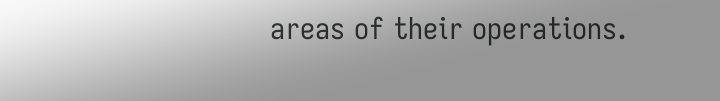areas of their operations.